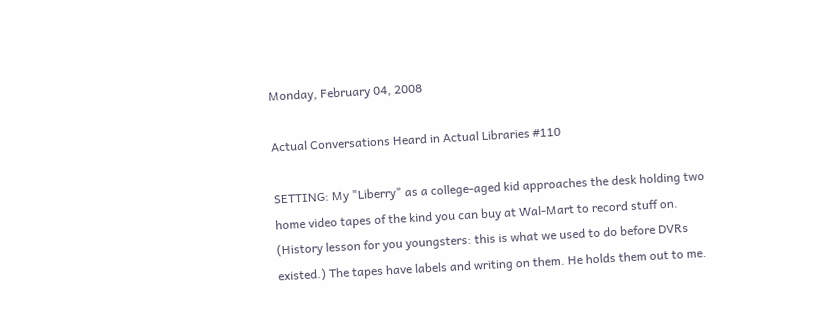Monday, February 04, 2008

Actual Conversations Heard in Actual Libraries #110

SETTING: My "Liberry" as a college-aged kid approaches the desk holding two home video tapes of the kind you can buy at Wal-Mart to record stuff on. (History lesson for you youngsters: this is what we used to do before DVRs existed.) The tapes have labels and writing on them. He holds them out to me.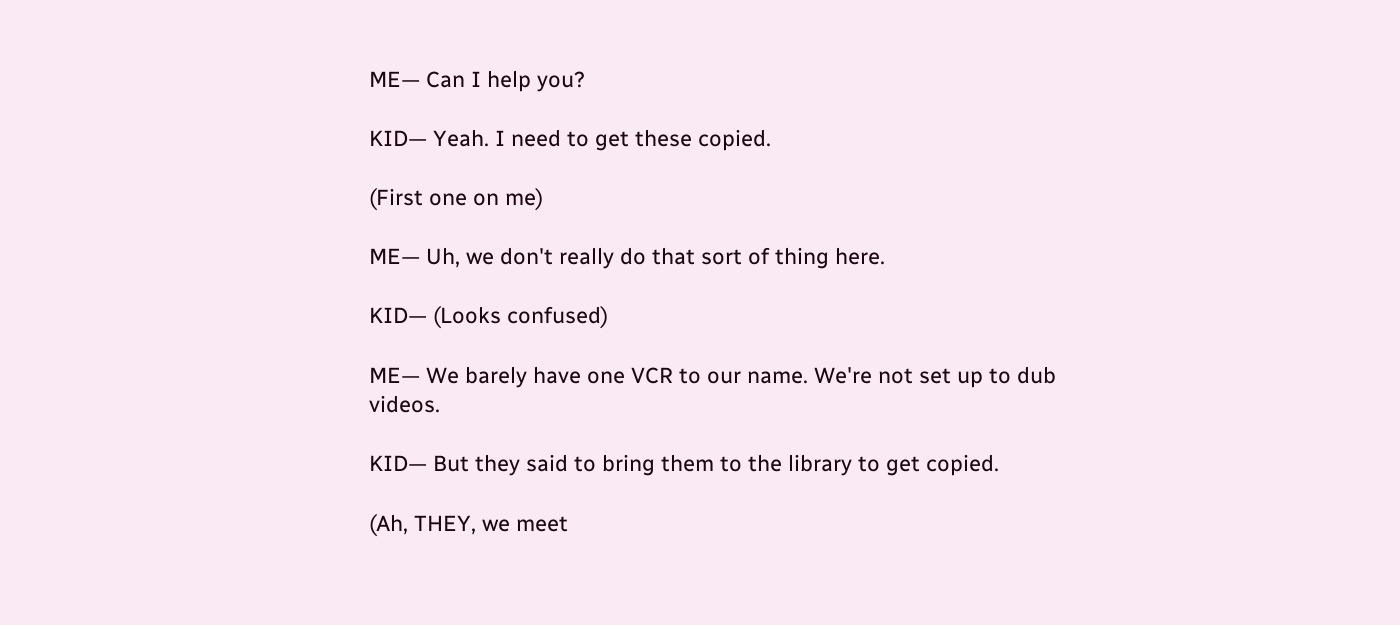ME— Can I help you?

KID— Yeah. I need to get these copied.

(First one on me)

ME— Uh, we don't really do that sort of thing here.

KID— (Looks confused)

ME— We barely have one VCR to our name. We're not set up to dub videos.

KID— But they said to bring them to the library to get copied.

(Ah, THEY, we meet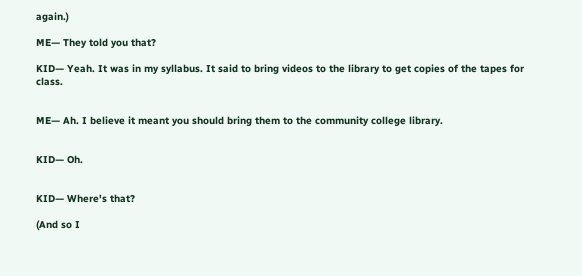again.)

ME— They told you that?

KID— Yeah. It was in my syllabus. It said to bring videos to the library to get copies of the tapes for class.


ME— Ah. I believe it meant you should bring them to the community college library.


KID— Oh.


KID— Where's that?

(And so I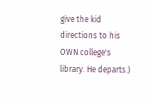give the kid directions to his OWN college's library. He departs.)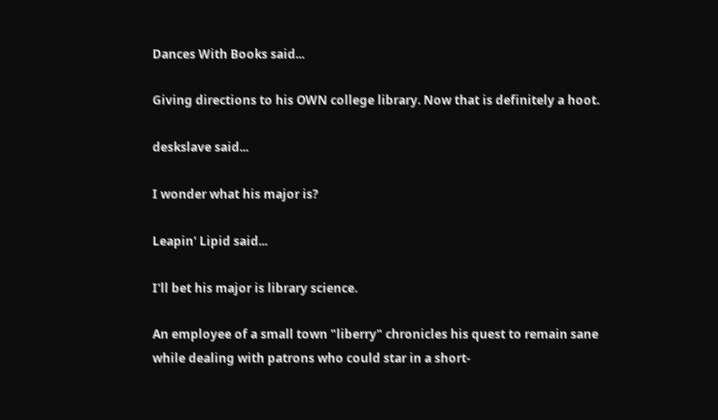Dances With Books said...

Giving directions to his OWN college library. Now that is definitely a hoot.

deskslave said...

I wonder what his major is?

Leapin' Lipid said...

I'll bet his major is library science.

An employee of a small town "liberry" chronicles his quest to remain sane while dealing with patrons who could star in a short-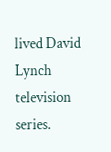lived David Lynch television series.